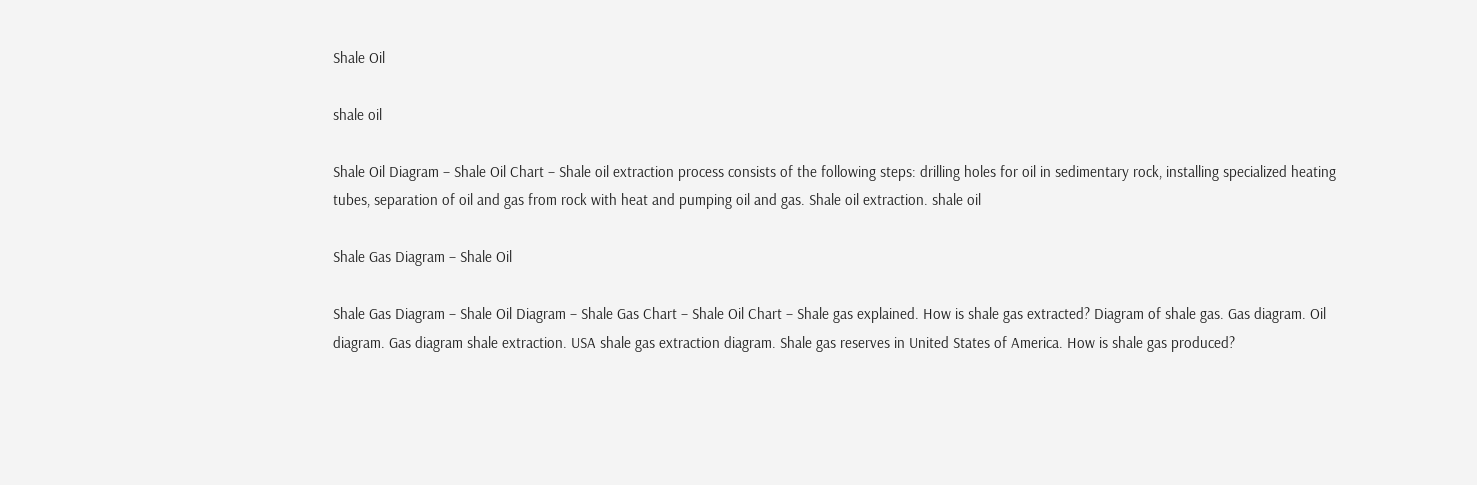Shale Oil

shale oil

Shale Oil Diagram – Shale Oil Chart – Shale oil extraction process consists of the following steps: drilling holes for oil in sedimentary rock, installing specialized heating tubes, separation of oil and gas from rock with heat and pumping oil and gas. Shale oil extraction. shale oil

Shale Gas Diagram – Shale Oil

Shale Gas Diagram – Shale Oil Diagram – Shale Gas Chart – Shale Oil Chart – Shale gas explained. How is shale gas extracted? Diagram of shale gas. Gas diagram. Oil diagram. Gas diagram shale extraction. USA shale gas extraction diagram. Shale gas reserves in United States of America. How is shale gas produced?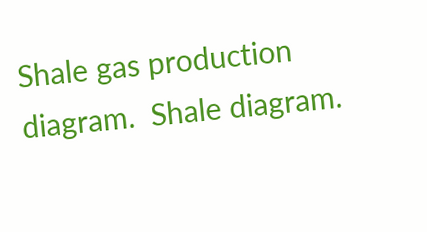Shale gas production diagram.  Shale diagram.